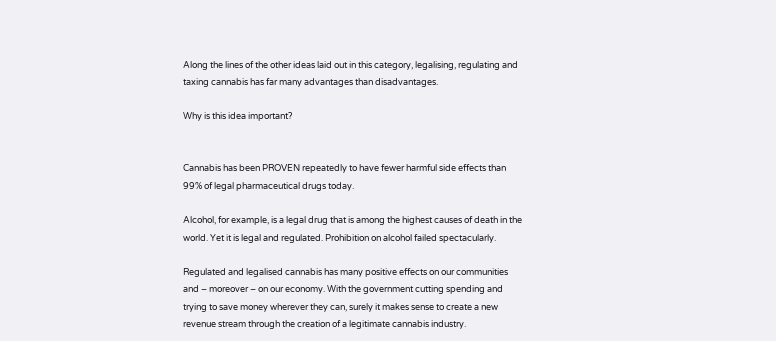Along the lines of the other ideas laid out in this category, legalising, regulating and taxing cannabis has far many advantages than disadvantages.

Why is this idea important?


Cannabis has been PROVEN repeatedly to have fewer harmful side effects than 99% of legal pharmaceutical drugs today.

Alcohol, for example, is a legal drug that is among the highest causes of death in the world. Yet it is legal and regulated. Prohibition on alcohol failed spectacularly.

Regulated and legalised cannabis has many positive effects on our communities and – moreover – on our economy. With the government cutting spending and trying to save money wherever they can, surely it makes sense to create a new revenue stream through the creation of a legitimate cannabis industry.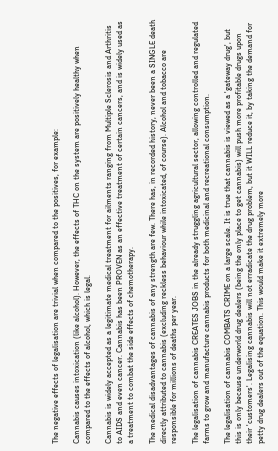The negative effects of legalisation are trivial when compared to the positives, for example:

Cannabis causes intoxication (like alcohol). However, the effects of THC on the system are positively healthy when compared to the effects of alcohol, which is legal.

Cannabis is widely accepted as a legitimate medical treatment for ailments ranging from Multiple Sclerosis and Arthritis to AIDS and even cancer. Cannabis has been PROVEN as an effective treatment of certain cancers, and is widely used as a treatment to combat the side effects of chemotherapy.

The medical disadvantages of cannabis of any strength are few. There has, in recorded history, never been a SINGLE death directly attributed to cannabis (excluding reckless behaviour while intoxicated, of course). Alcohol and tobacco are responsible for millions of deaths per year.

The legalisation of cannabis CREATES JOBS in the already struggling agricultural sector, allowing controlled and regulated farms to grow and manufacture cannabis products for both medicinal and recreational consumption.

The legalisation of cannabis COMBATS CRIME on a large scale. It is true that cannabis is viewed as a 'gateway drug', but this is only because underworld drug dealers (being the only place to get cannabis) will push more profitable drugs upon their 'customers'. Legalising cannabis will not erradicate the drug problem, but it WILL reduce it, by taking the demand for petty drug dealers out of the equation. This would make it extremely more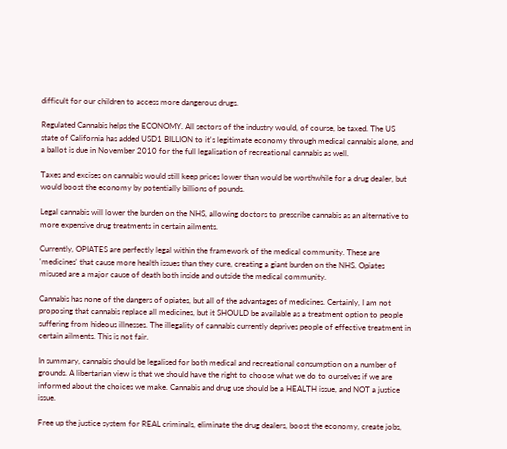difficult for our children to access more dangerous drugs.

Regulated Cannabis helps the ECONOMY. All sectors of the industry would, of course, be taxed. The US state of California has added USD1 BILLION to it's legitimate economy through medical cannabis alone, and a ballot is due in November 2010 for the full legalisation of recreational cannabis as well.

Taxes and excises on cannabis would still keep prices lower than would be worthwhile for a drug dealer, but would boost the economy by potentially billions of pounds.

Legal cannabis will lower the burden on the NHS, allowing doctors to prescribe cannabis as an alternative to more expensive drug treatments in certain ailments.

Currently, OPIATES are perfectly legal within the framework of the medical community. These are 'medicines' that cause more health issues than they cure, creating a giant burden on the NHS. Opiates misused are a major cause of death both inside and outside the medical community.

Cannabis has none of the dangers of opiates, but all of the advantages of medicines. Certainly, I am not proposing that cannabis replace all medicines, but it SHOULD be available as a treatment option to people suffering from hideous illnesses. The illegality of cannabis currently deprives people of effective treatment in certain ailments. This is not fair.

In summary, cannabis should be legalised for both medical and recreational consumption on a number of grounds. A libertarian view is that we should have the right to choose what we do to ourselves if we are informed about the choices we make. Cannabis and drug use should be a HEALTH issue, and NOT a justice issue.

Free up the justice system for REAL criminals, eliminate the drug dealers, boost the economy, create jobs,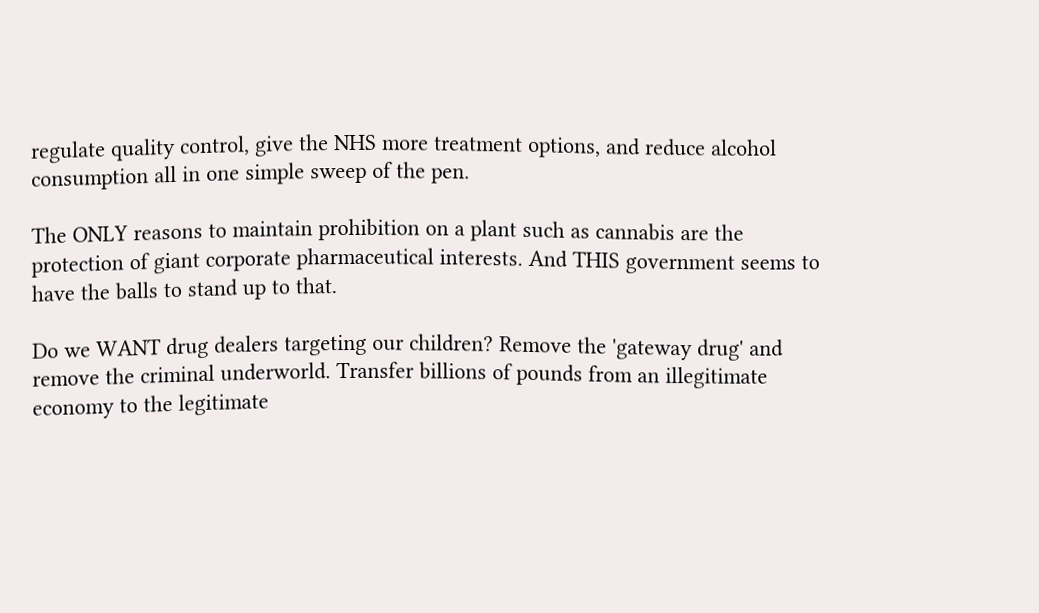regulate quality control, give the NHS more treatment options, and reduce alcohol consumption all in one simple sweep of the pen.

The ONLY reasons to maintain prohibition on a plant such as cannabis are the protection of giant corporate pharmaceutical interests. And THIS government seems to have the balls to stand up to that.

Do we WANT drug dealers targeting our children? Remove the 'gateway drug' and remove the criminal underworld. Transfer billions of pounds from an illegitimate economy to the legitimate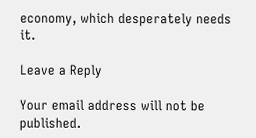economy, which desperately needs it.

Leave a Reply

Your email address will not be published.